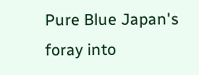Pure Blue Japan's foray into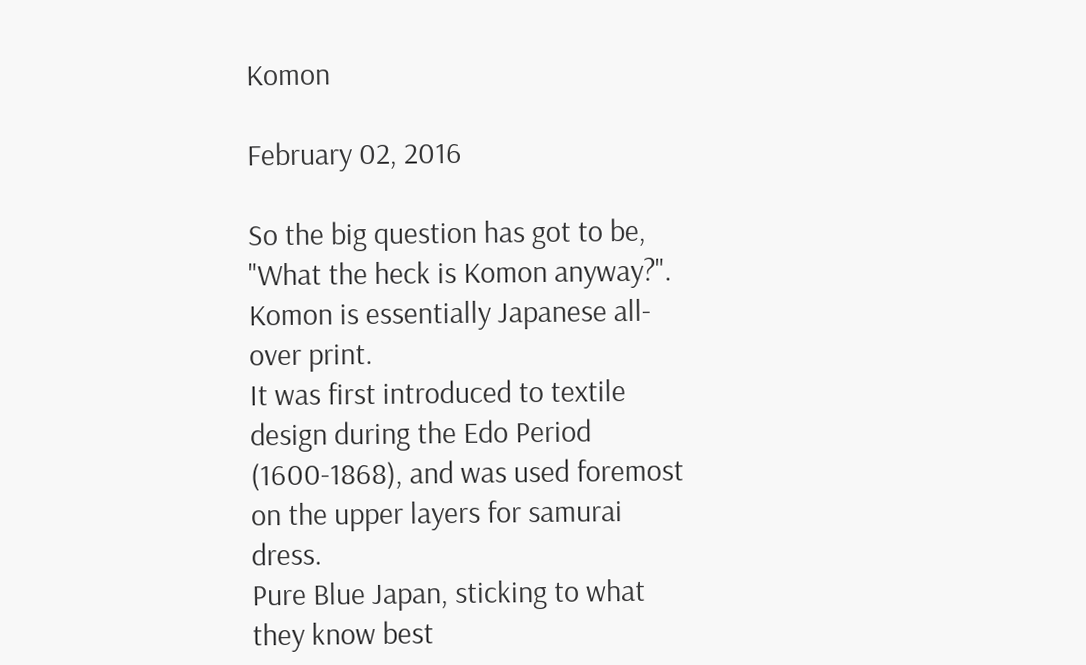Komon

February 02, 2016

So the big question has got to be, "What the heck is Komon anyway?". Komon is essentially Japanese all-over print.
It was first introduced to textile design during the Edo Period (1600-1868), and was used foremost on the upper layers for samurai dress.
Pure Blue Japan, sticking to what they know best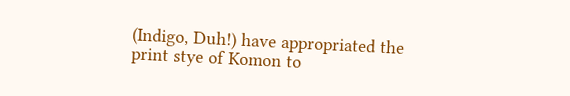(Indigo, Duh!) have appropriated the print stye of Komon to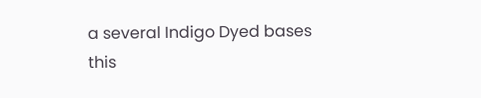a several Indigo Dyed bases this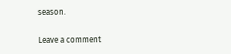season.

Leave a comment